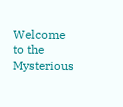Welcome to the Mysterious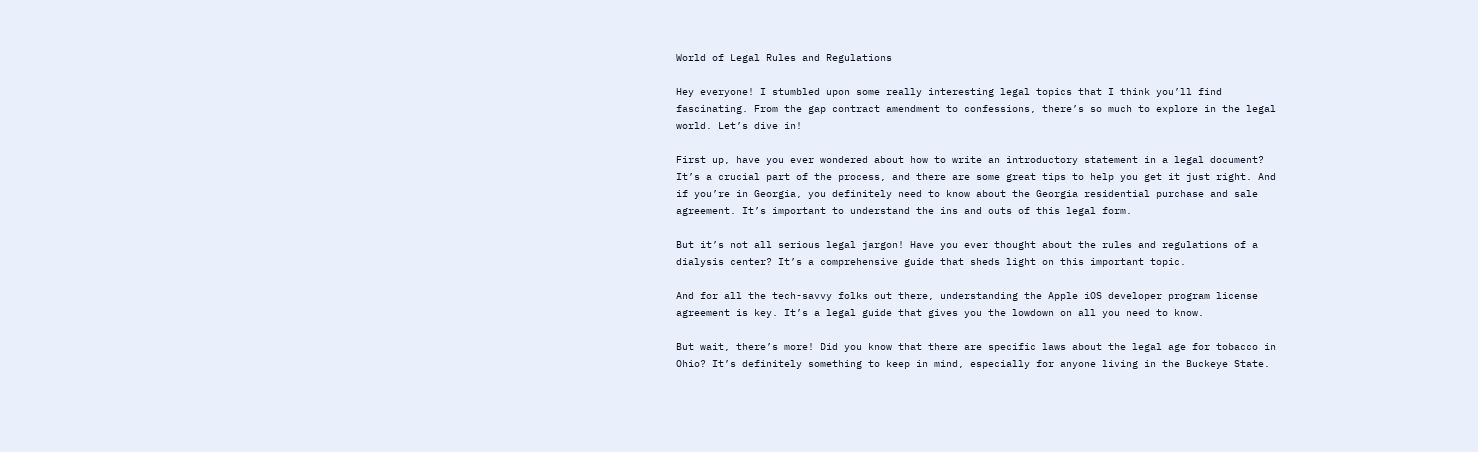World of Legal Rules and Regulations

Hey everyone! I stumbled upon some really interesting legal topics that I think you’ll find fascinating. From the gap contract amendment to confessions, there’s so much to explore in the legal world. Let’s dive in!

First up, have you ever wondered about how to write an introductory statement in a legal document? It’s a crucial part of the process, and there are some great tips to help you get it just right. And if you’re in Georgia, you definitely need to know about the Georgia residential purchase and sale agreement. It’s important to understand the ins and outs of this legal form.

But it’s not all serious legal jargon! Have you ever thought about the rules and regulations of a dialysis center? It’s a comprehensive guide that sheds light on this important topic.

And for all the tech-savvy folks out there, understanding the Apple iOS developer program license agreement is key. It’s a legal guide that gives you the lowdown on all you need to know.

But wait, there’s more! Did you know that there are specific laws about the legal age for tobacco in Ohio? It’s definitely something to keep in mind, especially for anyone living in the Buckeye State.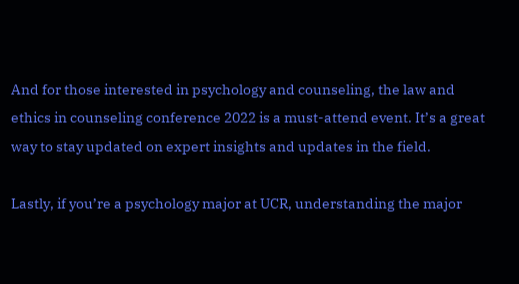And for those interested in psychology and counseling, the law and ethics in counseling conference 2022 is a must-attend event. It’s a great way to stay updated on expert insights and updates in the field.

Lastly, if you’re a psychology major at UCR, understanding the major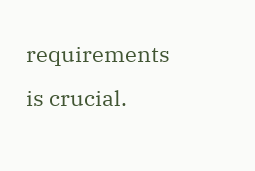requirements is crucial.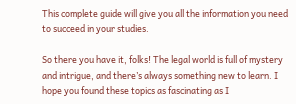This complete guide will give you all the information you need to succeed in your studies.

So there you have it, folks! The legal world is full of mystery and intrigue, and there’s always something new to learn. I hope you found these topics as fascinating as I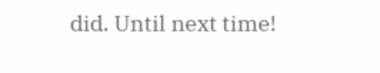did. Until next time!